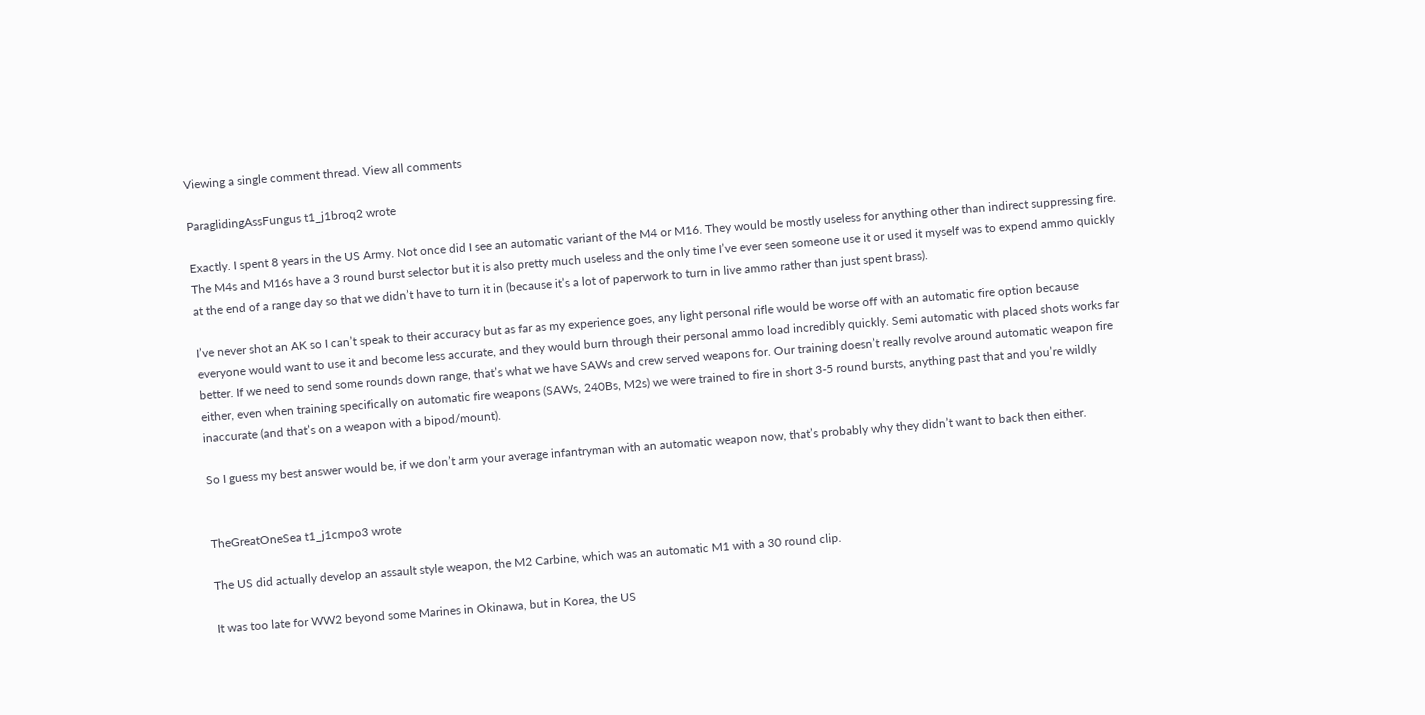Viewing a single comment thread. View all comments

ParaglidingAssFungus t1_j1broq2 wrote

Exactly. I spent 8 years in the US Army. Not once did I see an automatic variant of the M4 or M16. They would be mostly useless for anything other than indirect suppressing fire. The M4s and M16s have a 3 round burst selector but it is also pretty much useless and the only time I’ve ever seen someone use it or used it myself was to expend ammo quickly at the end of a range day so that we didn’t have to turn it in (because it’s a lot of paperwork to turn in live ammo rather than just spent brass).

I’ve never shot an AK so I can’t speak to their accuracy but as far as my experience goes, any light personal rifle would be worse off with an automatic fire option because everyone would want to use it and become less accurate, and they would burn through their personal ammo load incredibly quickly. Semi automatic with placed shots works far better. If we need to send some rounds down range, that’s what we have SAWs and crew served weapons for. Our training doesn’t really revolve around automatic weapon fire either, even when training specifically on automatic fire weapons (SAWs, 240Bs, M2s) we were trained to fire in short 3-5 round bursts, anything past that and you’re wildly inaccurate (and that’s on a weapon with a bipod/mount).

So I guess my best answer would be, if we don’t arm your average infantryman with an automatic weapon now, that’s probably why they didn’t want to back then either.


TheGreatOneSea t1_j1cmpo3 wrote

The US did actually develop an assault style weapon, the M2 Carbine, which was an automatic M1 with a 30 round clip.

It was too late for WW2 beyond some Marines in Okinawa, but in Korea, the US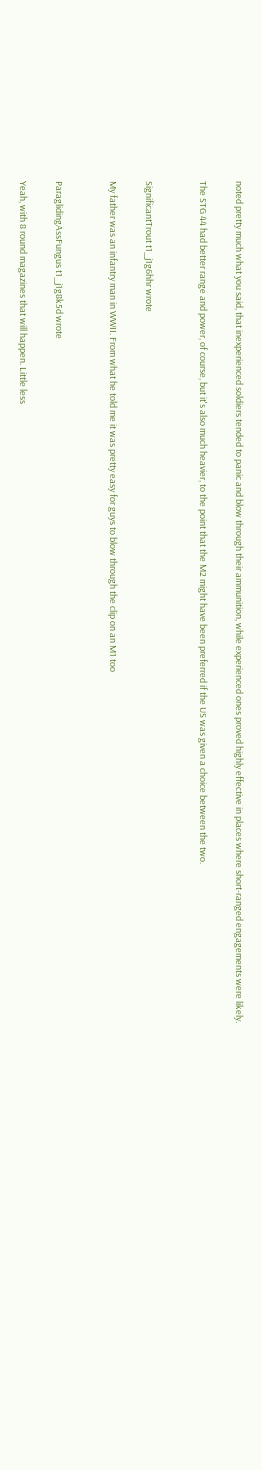noted pretty much what you said, that inexperienced soldiers tended to panic and blow through their ammunition, while experienced ones proved highly effective in places where short-ranged engagements were likely.

The STG 44 had better range and power, of course, but it's also much heavier, to the point that the M2 might have been preferred if the US was given a choice between the two.


SignificantTrout t1_j1g6hhr wrote

My father was an infantry man in WWII. From what he told me it was pretty easy for guys to blow through the clip on an M1 too


ParaglidingAssFungus t1_j1g8k5d wrote

Yeah, with 8 round magazines that will happen. Little less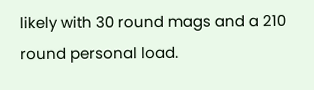likely with 30 round mags and a 210 round personal load.